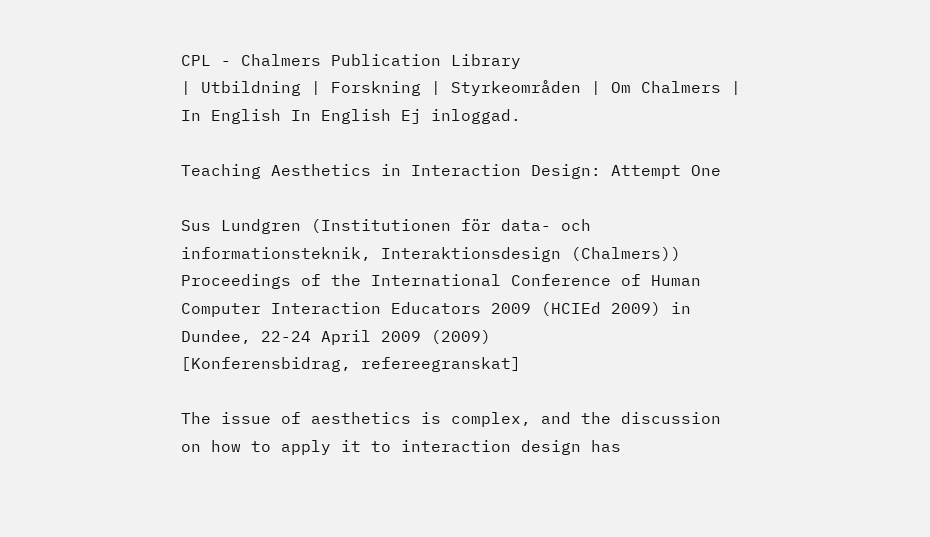CPL - Chalmers Publication Library
| Utbildning | Forskning | Styrkeområden | Om Chalmers | In English In English Ej inloggad.

Teaching Aesthetics in Interaction Design: Attempt One

Sus Lundgren (Institutionen för data- och informationsteknik, Interaktionsdesign (Chalmers))
Proceedings of the International Conference of Human Computer Interaction Educators 2009 (HCIEd 2009) in Dundee, 22-24 April 2009 (2009)
[Konferensbidrag, refereegranskat]

The issue of aesthetics is complex, and the discussion on how to apply it to interaction design has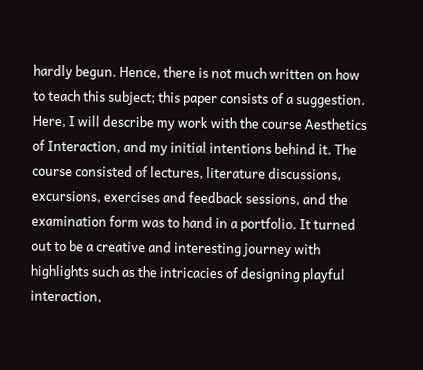hardly begun. Hence, there is not much written on how to teach this subject; this paper consists of a suggestion. Here, I will describe my work with the course Aesthetics of Interaction, and my initial intentions behind it. The course consisted of lectures, literature discussions, excursions, exercises and feedback sessions, and the examination form was to hand in a portfolio. It turned out to be a creative and interesting journey with highlights such as the intricacies of designing playful interaction,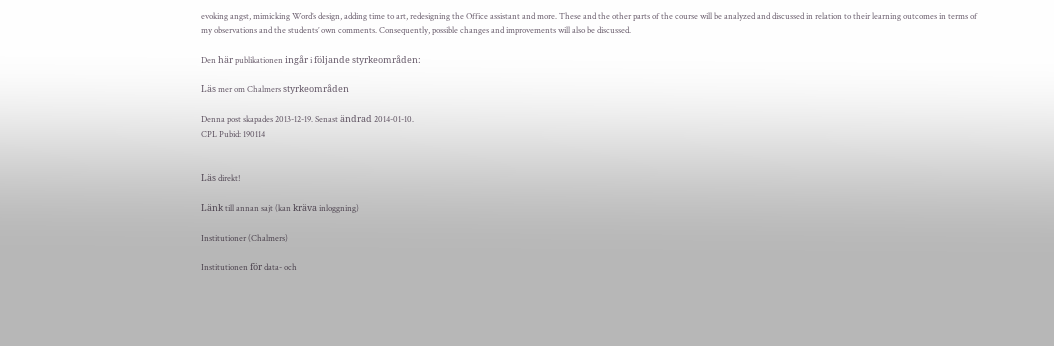evoking angst, mimicking Word’s design, adding time to art, redesigning the Office assistant and more. These and the other parts of the course will be analyzed and discussed in relation to their learning outcomes in terms of my observations and the students’ own comments. Consequently, possible changes and improvements will also be discussed.

Den här publikationen ingår i följande styrkeområden:

Läs mer om Chalmers styrkeområden

Denna post skapades 2013-12-19. Senast ändrad 2014-01-10.
CPL Pubid: 190114


Läs direkt!

Länk till annan sajt (kan kräva inloggning)

Institutioner (Chalmers)

Institutionen för data- och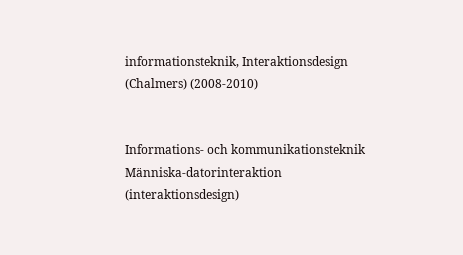informationsteknik, Interaktionsdesign (Chalmers) (2008-2010)


Informations- och kommunikationsteknik
Människa-datorinteraktion (interaktionsdesign)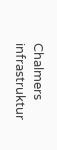Chalmers infrastruktur